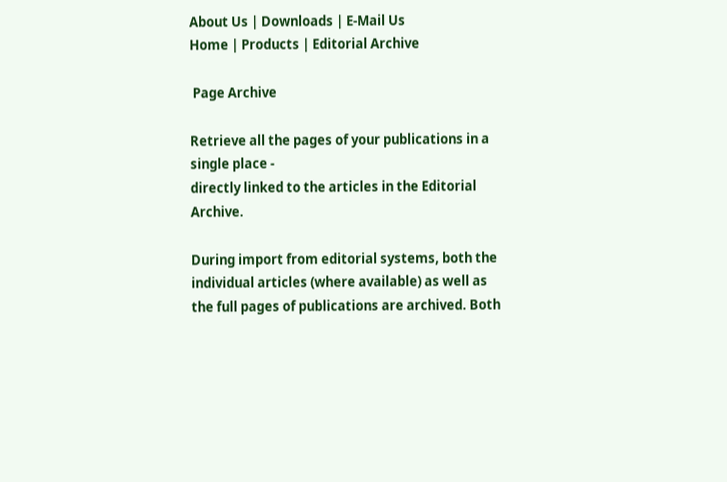About Us | Downloads | E-Mail Us
Home | Products | Editorial Archive

 Page Archive

Retrieve all the pages of your publications in a single place -
directly linked to the articles in the Editorial Archive.

During import from editorial systems, both the individual articles (where available) as well as the full pages of publications are archived. Both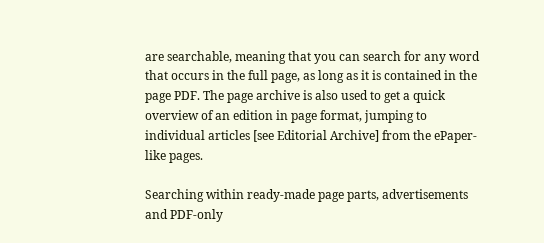are searchable, meaning that you can search for any word that occurs in the full page, as long as it is contained in the page PDF. The page archive is also used to get a quick overview of an edition in page format, jumping to individual articles [see Editorial Archive] from the ePaper-like pages.

Searching within ready-made page parts, advertisements and PDF-only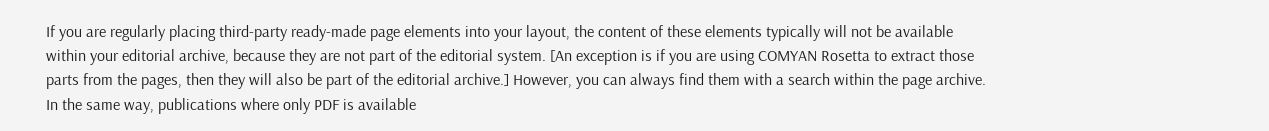If you are regularly placing third-party ready-made page elements into your layout, the content of these elements typically will not be available within your editorial archive, because they are not part of the editorial system. [An exception is if you are using COMYAN Rosetta to extract those parts from the pages, then they will also be part of the editorial archive.] However, you can always find them with a search within the page archive. In the same way, publications where only PDF is available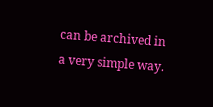can be archived in a very simple way.